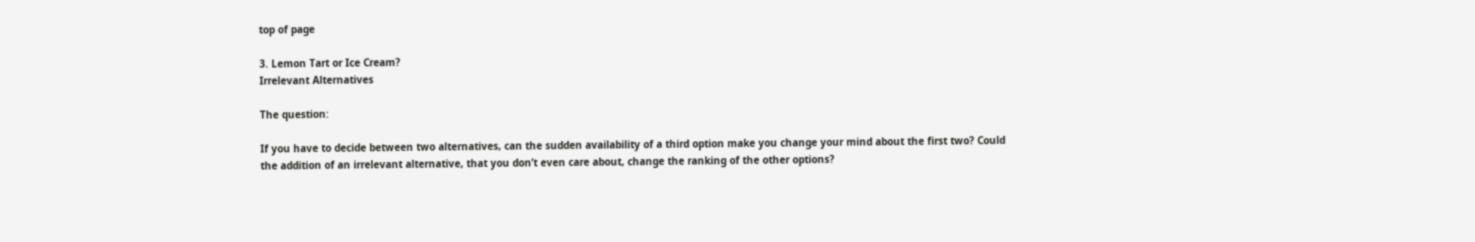top of page

3. Lemon Tart or Ice Cream?
Irrelevant Alternatives

The question:

If you have to decide between two alternatives, can the sudden availability of a third option make you change your mind about the first two? Could the addition of an irrelevant alternative, that you don’t even care about, change the ranking of the other options?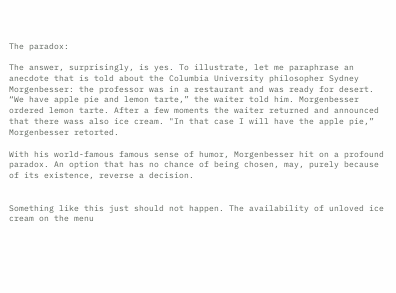The paradox:

The answer, surprisingly, is yes. To illustrate, let me paraphrase an anecdote that is told about the Columbia University philosopher Sydney Morgenbesser: the professor was in a restaurant and was ready for desert. “We have apple pie and lemon tarte,” the waiter told him. Morgenbesser ordered lemon tarte. After a few moments the waiter returned and announced that there wass also ice cream. "In that case I will have the apple pie,” Morgenbesser retorted.

With his world-famous famous sense of humor, Morgenbesser hit on a profound paradox. An option that has no chance of being chosen, may, purely because of its existence, reverse a decision.


Something like this just should not happen. The availability of unloved ice cream on the menu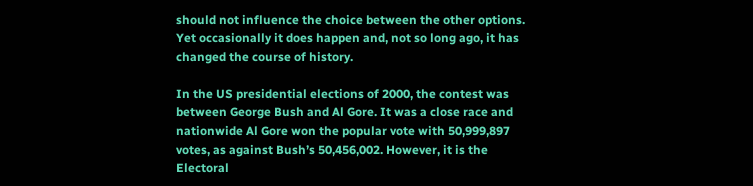should not influence the choice between the other options. Yet occasionally it does happen and, not so long ago, it has changed the course of history.

In the US presidential elections of 2000, the contest was between George Bush and Al Gore. It was a close race and nationwide Al Gore won the popular vote with 50,999,897 votes, as against Bush’s 50,456,002. However, it is the Electoral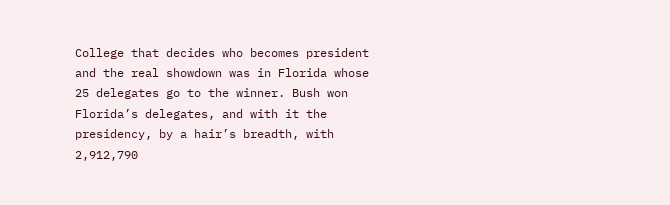College that decides who becomes president and the real showdown was in Florida whose 25 delegates go to the winner. Bush won Florida’s delegates, and with it the presidency, by a hair’s breadth, with 2,912,790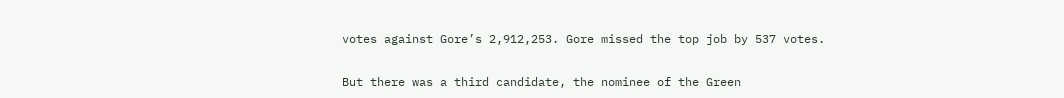votes against Gore’s 2,912,253. Gore missed the top job by 537 votes.

But there was a third candidate, the nominee of the Green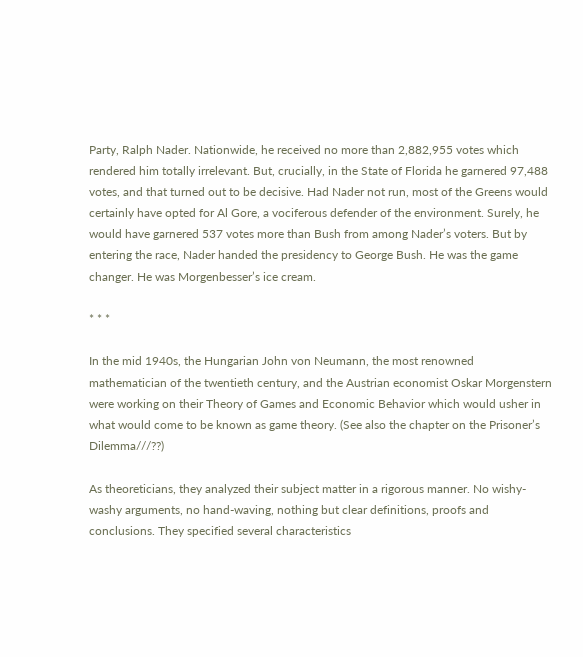Party, Ralph Nader. Nationwide, he received no more than 2,882,955 votes which rendered him totally irrelevant. But, crucially, in the State of Florida he garnered 97,488 votes, and that turned out to be decisive. Had Nader not run, most of the Greens would certainly have opted for Al Gore, a vociferous defender of the environment. Surely, he would have garnered 537 votes more than Bush from among Nader’s voters. But by entering the race, Nader handed the presidency to George Bush. He was the game changer. He was Morgenbesser’s ice cream.

* * *

In the mid 1940s, the Hungarian John von Neumann, the most renowned mathematician of the twentieth century, and the Austrian economist Oskar Morgenstern were working on their Theory of Games and Economic Behavior which would usher in what would come to be known as game theory. (See also the chapter on the Prisoner’s Dilemma///??)

As theoreticians, they analyzed their subject matter in a rigorous manner. No wishy-washy arguments, no hand-waving, nothing but clear definitions, proofs and conclusions. They specified several characteristics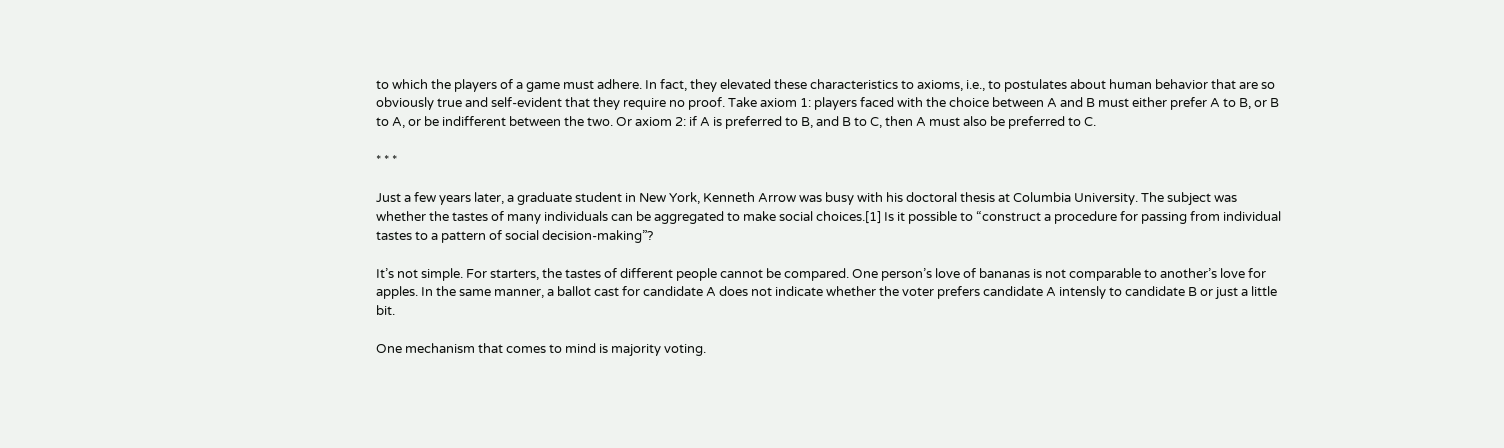to which the players of a game must adhere. In fact, they elevated these characteristics to axioms, i.e., to postulates about human behavior that are so obviously true and self-evident that they require no proof. Take axiom 1: players faced with the choice between A and B must either prefer A to B, or B to A, or be indifferent between the two. Or axiom 2: if A is preferred to B, and B to C, then A must also be preferred to C.

* * *

Just a few years later, a graduate student in New York, Kenneth Arrow was busy with his doctoral thesis at Columbia University. The subject was whether the tastes of many individuals can be aggregated to make social choices.[1] Is it possible to “construct a procedure for passing from individual tastes to a pattern of social decision-making”?

It’s not simple. For starters, the tastes of different people cannot be compared. One person’s love of bananas is not comparable to another’s love for apples. In the same manner, a ballot cast for candidate A does not indicate whether the voter prefers candidate A intensly to candidate B or just a little bit.

One mechanism that comes to mind is majority voting.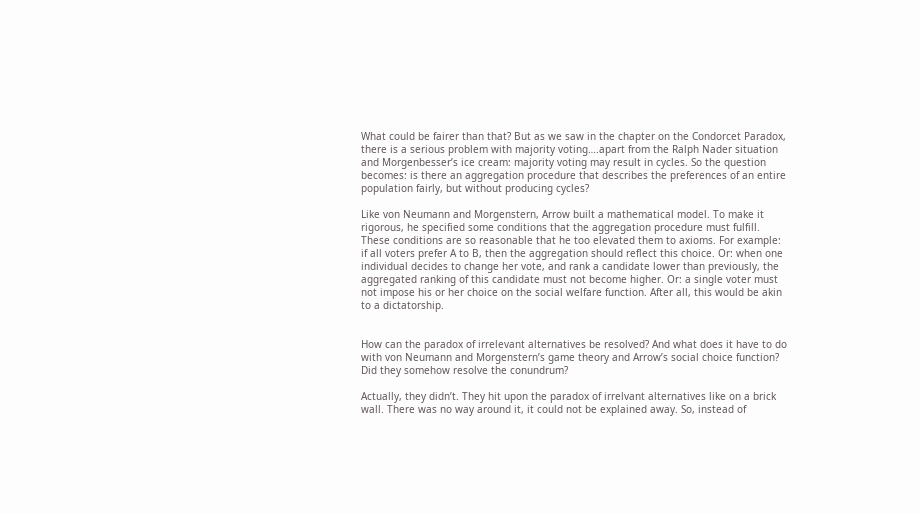What could be fairer than that? But as we saw in the chapter on the Condorcet Paradox, there is a serious problem with majority voting….apart from the Ralph Nader situation and Morgenbesser’s ice cream: majority voting may result in cycles. So the question becomes: is there an aggregation procedure that describes the preferences of an entire population fairly, but without producing cycles?

Like von Neumann and Morgenstern, Arrow built a mathematical model. To make it rigorous, he specified some conditions that the aggregation procedure must fulfill. These conditions are so reasonable that he too elevated them to axioms. For example: if all voters prefer A to B, then the aggregation should reflect this choice. Or: when one individual decides to change her vote, and rank a candidate lower than previously, the aggregated ranking of this candidate must not become higher. Or: a single voter must not impose his or her choice on the social welfare function. After all, this would be akin to a dictatorship.


How can the paradox of irrelevant alternatives be resolved? And what does it have to do with von Neumann and Morgenstern’s game theory and Arrow’s social choice function? Did they somehow resolve the conundrum?

Actually, they didn’t. They hit upon the paradox of irrelvant alternatives like on a brick wall. There was no way around it, it could not be explained away. So, instead of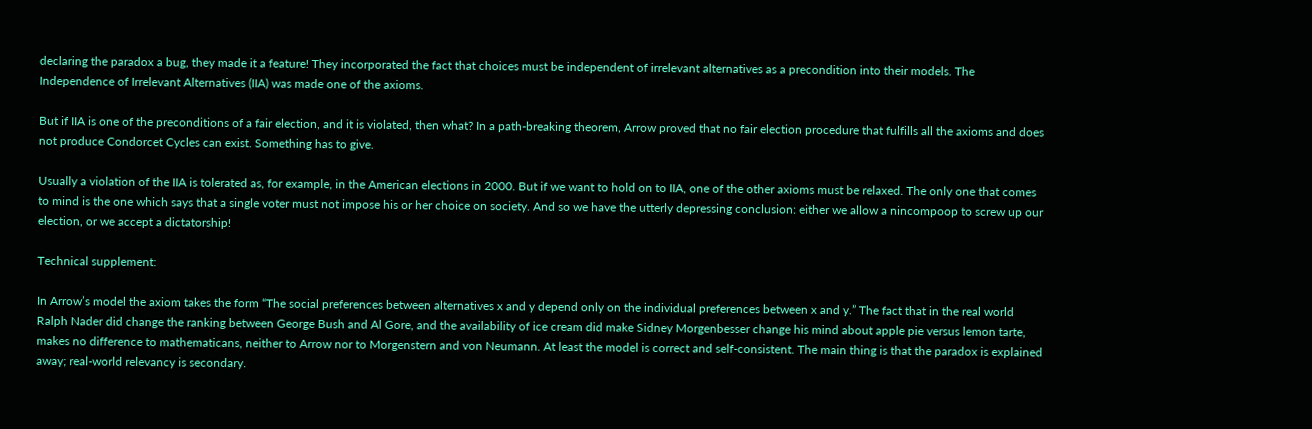declaring the paradox a bug, they made it a feature! They incorporated the fact that choices must be independent of irrelevant alternatives as a precondition into their models. The Independence of Irrelevant Alternatives (IIA) was made one of the axioms.

But if IIA is one of the preconditions of a fair election, and it is violated, then what? In a path-breaking theorem, Arrow proved that no fair election procedure that fulfills all the axioms and does not produce Condorcet Cycles can exist. Something has to give.

Usually a violation of the IIA is tolerated as, for example, in the American elections in 2000. But if we want to hold on to IIA, one of the other axioms must be relaxed. The only one that comes to mind is the one which says that a single voter must not impose his or her choice on society. And so we have the utterly depressing conclusion: either we allow a nincompoop to screw up our election, or we accept a dictatorship!

Technical supplement:

In Arrow’s model the axiom takes the form “The social preferences between alternatives x and y depend only on the individual preferences between x and y.” The fact that in the real world Ralph Nader did change the ranking between George Bush and Al Gore, and the availability of ice cream did make Sidney Morgenbesser change his mind about apple pie versus lemon tarte, makes no difference to mathematicans, neither to Arrow nor to Morgenstern and von Neumann. At least the model is correct and self-consistent. The main thing is that the paradox is explained away; real-world relevancy is secondary.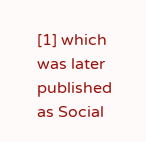[1] which was later published as Social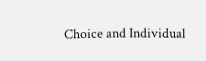Choice and Individual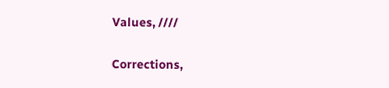Values, ////

Corrections,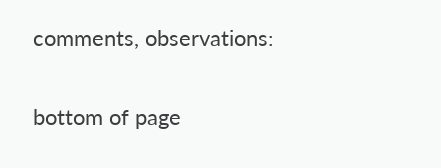comments, observations:

bottom of page